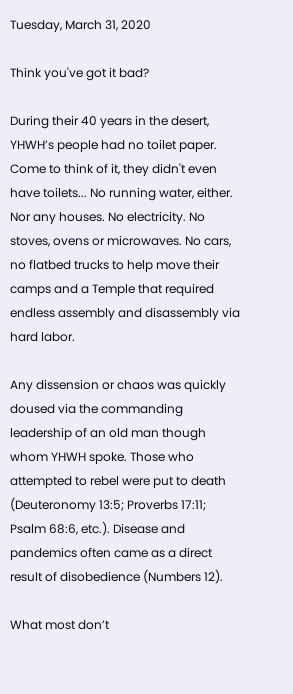Tuesday, March 31, 2020

Think you've got it bad?

During their 40 years in the desert, YHWH’s people had no toilet paper. Come to think of it, they didn't even have toilets... No running water, either. Nor any houses. No electricity. No stoves, ovens or microwaves. No cars, no flatbed trucks to help move their camps and a Temple that required endless assembly and disassembly via hard labor.

Any dissension or chaos was quickly doused via the commanding leadership of an old man though whom YHWH spoke. Those who attempted to rebel were put to death (Deuteronomy 13:5; Proverbs 17:11; Psalm 68:6, etc.). Disease and pandemics often came as a direct result of disobedience (Numbers 12).

What most don’t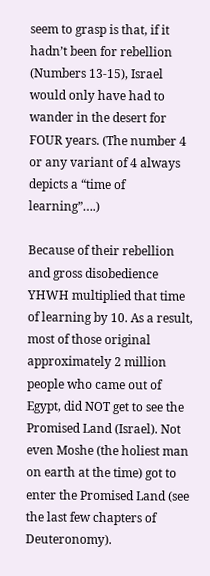seem to grasp is that, if it hadn’t been for rebellion (Numbers 13-15), Israel would only have had to wander in the desert for FOUR years. (The number 4 or any variant of 4 always depicts a “time of learning”….)

Because of their rebellion and gross disobedience YHWH multiplied that time of learning by 10. As a result, most of those original approximately 2 million people who came out of Egypt, did NOT get to see the Promised Land (Israel). Not even Moshe (the holiest man on earth at the time) got to enter the Promised Land (see the last few chapters of Deuteronomy).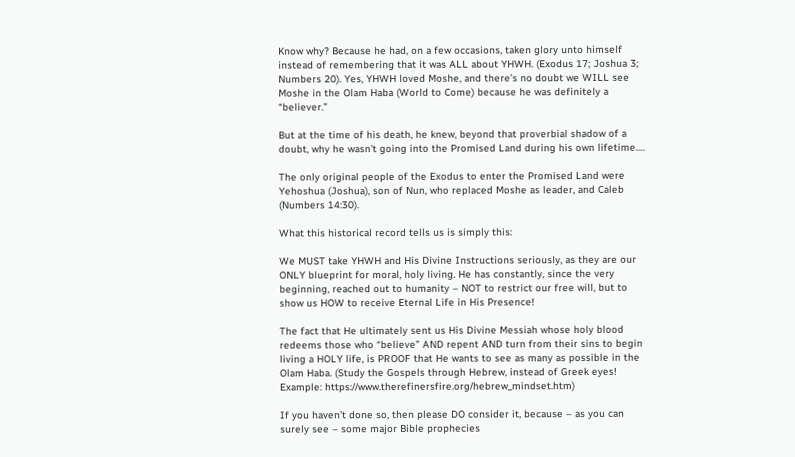Know why? Because he had, on a few occasions, taken glory unto himself instead of remembering that it was ALL about YHWH. (Exodus 17; Joshua 3; Numbers 20). Yes, YHWH loved Moshe, and there’s no doubt we WILL see Moshe in the Olam Haba (World to Come) because he was definitely a “believer.”

But at the time of his death, he knew, beyond that proverbial shadow of a doubt, why he wasn’t going into the Promised Land during his own lifetime….

The only original people of the Exodus to enter the Promised Land were Yehoshua (Joshua), son of Nun, who replaced Moshe as leader, and Caleb (Numbers 14:30).

What this historical record tells us is simply this:

We MUST take YHWH and His Divine Instructions seriously, as they are our ONLY blueprint for moral, holy living. He has constantly, since the very beginning, reached out to humanity – NOT to restrict our free will, but to show us HOW to receive Eternal Life in His Presence!

The fact that He ultimately sent us His Divine Messiah whose holy blood redeems those who “believe” AND repent AND turn from their sins to begin living a HOLY life, is PROOF that He wants to see as many as possible in the Olam Haba. (Study the Gospels through Hebrew, instead of Greek eyes! Example: https://www.therefinersfire.org/hebrew_mindset.htm)

If you haven’t done so, then please DO consider it, because – as you can surely see – some major Bible prophecies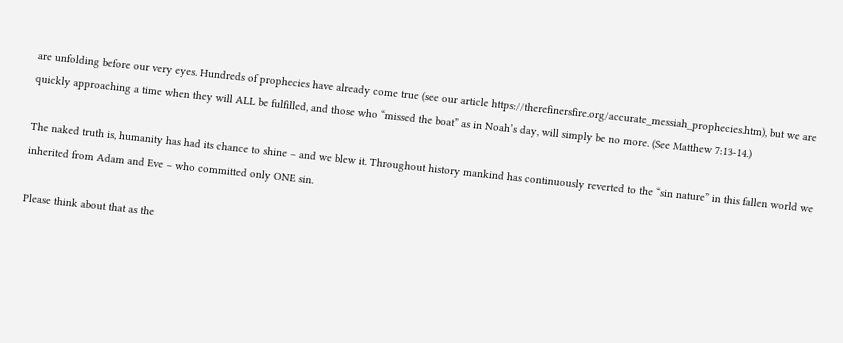are unfolding before our very eyes. Hundreds of prophecies have already come true (see our article https://therefinersfire.org/accurate_messiah_prophecies.htm), but we are quickly approaching a time when they will ALL be fulfilled, and those who “missed the boat” as in Noah’s day, will simply be no more. (See Matthew 7:13-14.)

The naked truth is, humanity has had its chance to shine – and we blew it. Throughout history mankind has continuously reverted to the “sin nature” in this fallen world we inherited from Adam and Eve – who committed only ONE sin.

Please think about that as the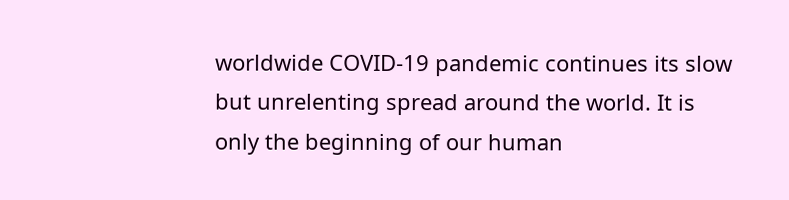worldwide COVID-19 pandemic continues its slow but unrelenting spread around the world. It is only the beginning of our human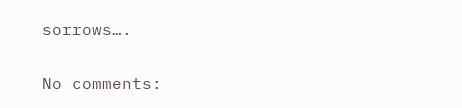sorrows….

No comments: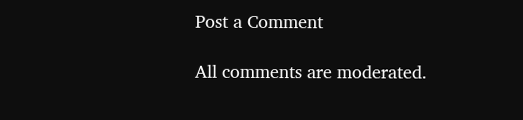Post a Comment

All comments are moderated.